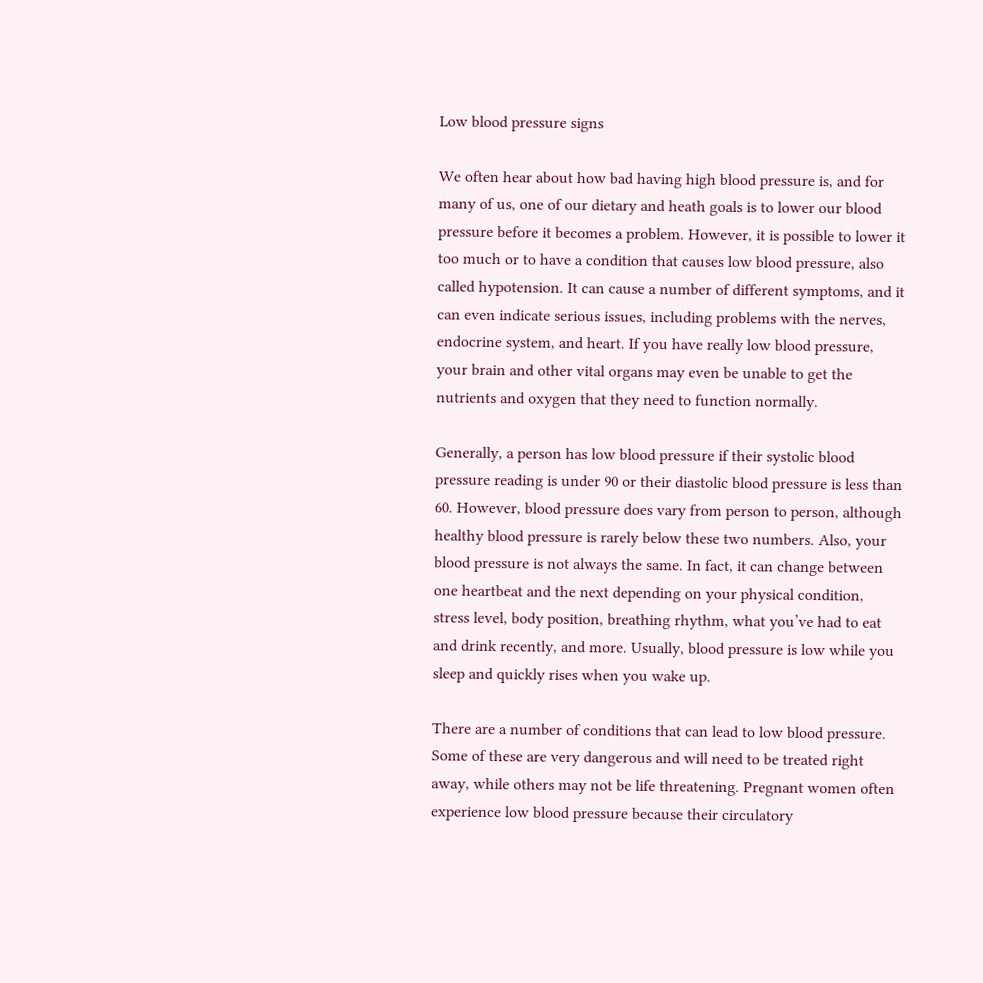Low blood pressure signs

We often hear about how bad having high blood pressure is, and for many of us, one of our dietary and heath goals is to lower our blood pressure before it becomes a problem. However, it is possible to lower it too much or to have a condition that causes low blood pressure, also called hypotension. It can cause a number of different symptoms, and it can even indicate serious issues, including problems with the nerves, endocrine system, and heart. If you have really low blood pressure, your brain and other vital organs may even be unable to get the nutrients and oxygen that they need to function normally.

Generally, a person has low blood pressure if their systolic blood pressure reading is under 90 or their diastolic blood pressure is less than 60. However, blood pressure does vary from person to person, although healthy blood pressure is rarely below these two numbers. Also, your blood pressure is not always the same. In fact, it can change between one heartbeat and the next depending on your physical condition, stress level, body position, breathing rhythm, what you’ve had to eat and drink recently, and more. Usually, blood pressure is low while you sleep and quickly rises when you wake up.

There are a number of conditions that can lead to low blood pressure. Some of these are very dangerous and will need to be treated right away, while others may not be life threatening. Pregnant women often experience low blood pressure because their circulatory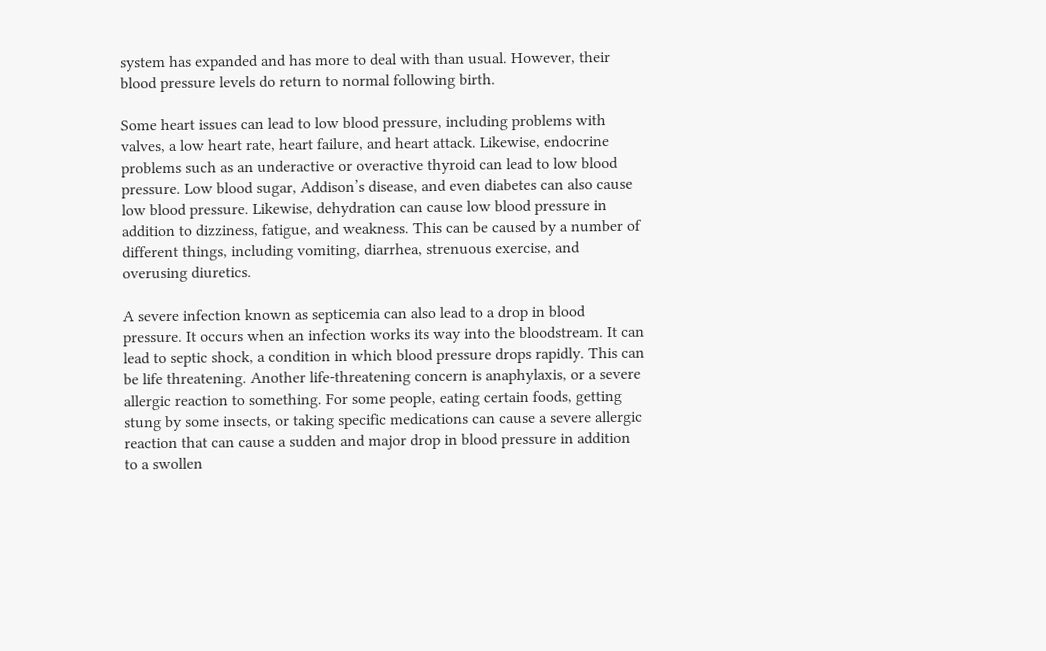system has expanded and has more to deal with than usual. However, their blood pressure levels do return to normal following birth.

Some heart issues can lead to low blood pressure, including problems with valves, a low heart rate, heart failure, and heart attack. Likewise, endocrine problems such as an underactive or overactive thyroid can lead to low blood pressure. Low blood sugar, Addison’s disease, and even diabetes can also cause low blood pressure. Likewise, dehydration can cause low blood pressure in addition to dizziness, fatigue, and weakness. This can be caused by a number of different things, including vomiting, diarrhea, strenuous exercise, and overusing diuretics.

A severe infection known as septicemia can also lead to a drop in blood pressure. It occurs when an infection works its way into the bloodstream. It can lead to septic shock, a condition in which blood pressure drops rapidly. This can be life threatening. Another life-threatening concern is anaphylaxis, or a severe allergic reaction to something. For some people, eating certain foods, getting stung by some insects, or taking specific medications can cause a severe allergic reaction that can cause a sudden and major drop in blood pressure in addition to a swollen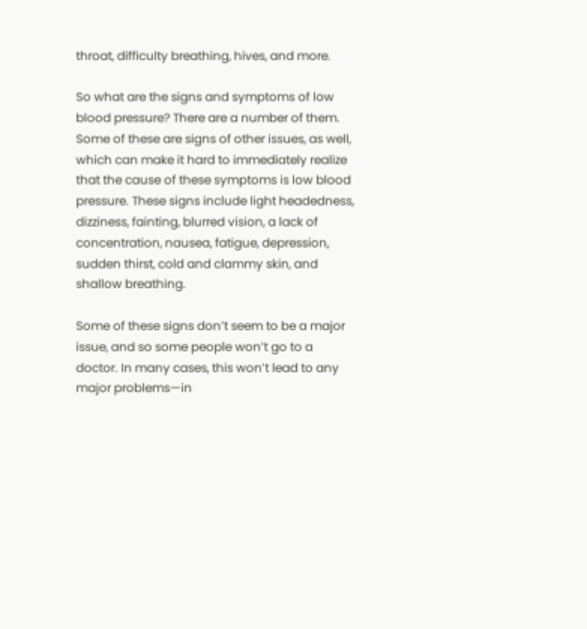throat, difficulty breathing, hives, and more.

So what are the signs and symptoms of low blood pressure? There are a number of them. Some of these are signs of other issues, as well, which can make it hard to immediately realize that the cause of these symptoms is low blood pressure. These signs include light headedness, dizziness, fainting, blurred vision, a lack of concentration, nausea, fatigue, depression, sudden thirst, cold and clammy skin, and shallow breathing.

Some of these signs don’t seem to be a major issue, and so some people won’t go to a doctor. In many cases, this won’t lead to any major problems—in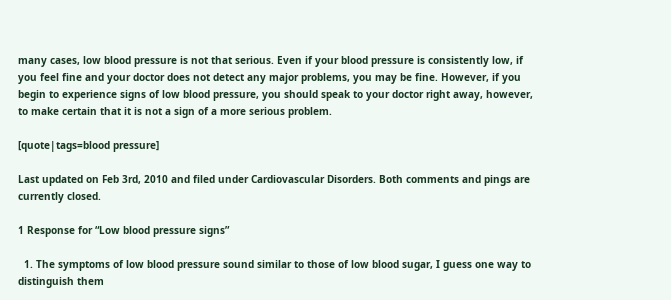many cases, low blood pressure is not that serious. Even if your blood pressure is consistently low, if you feel fine and your doctor does not detect any major problems, you may be fine. However, if you begin to experience signs of low blood pressure, you should speak to your doctor right away, however, to make certain that it is not a sign of a more serious problem.

[quote|tags=blood pressure]

Last updated on Feb 3rd, 2010 and filed under Cardiovascular Disorders. Both comments and pings are currently closed.

1 Response for “Low blood pressure signs”

  1. The symptoms of low blood pressure sound similar to those of low blood sugar, I guess one way to distinguish them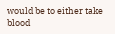would be to either take blood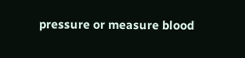pressure or measure blood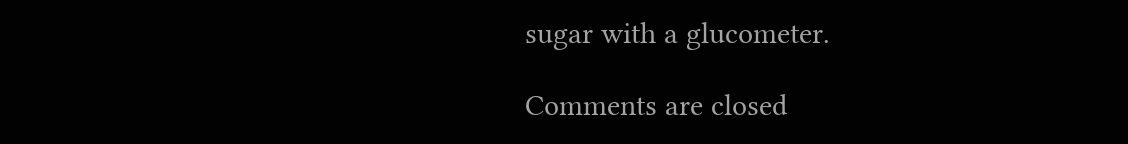sugar with a glucometer.

Comments are closed